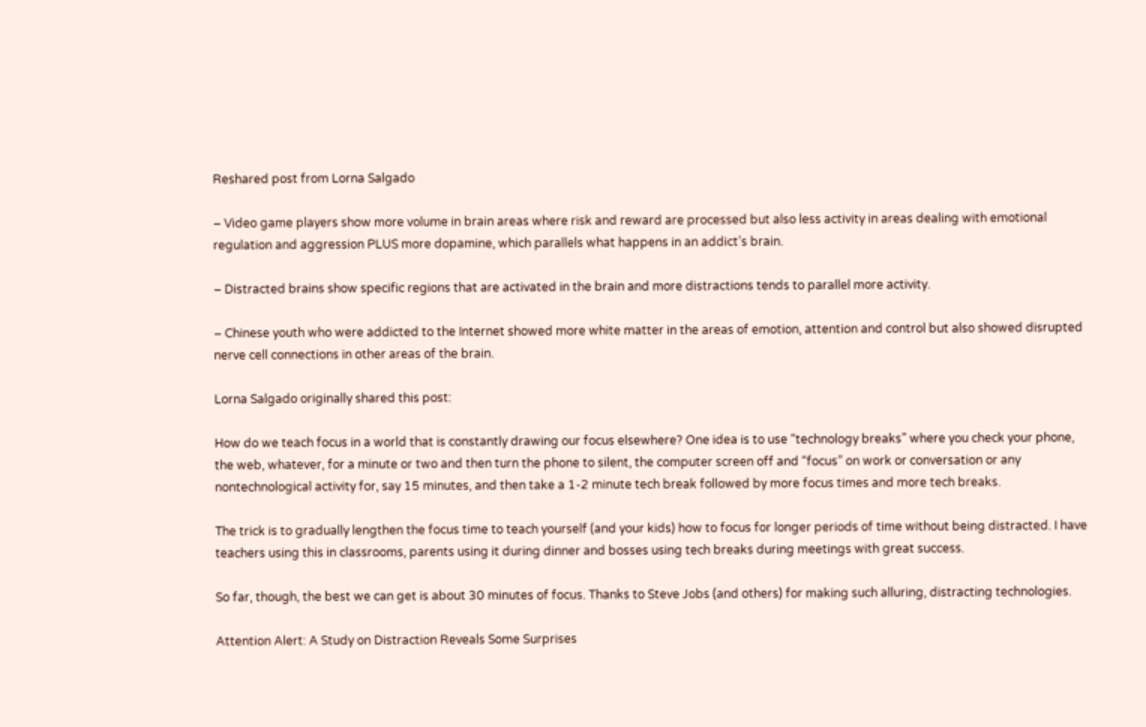Reshared post from Lorna Salgado

– Video game players show more volume in brain areas where risk and reward are processed but also less activity in areas dealing with emotional regulation and aggression PLUS more dopamine, which parallels what happens in an addict’s brain.

– Distracted brains show specific regions that are activated in the brain and more distractions tends to parallel more activity.

– Chinese youth who were addicted to the Internet showed more white matter in the areas of emotion, attention and control but also showed disrupted nerve cell connections in other areas of the brain.

Lorna Salgado originally shared this post:

How do we teach focus in a world that is constantly drawing our focus elsewhere? One idea is to use “technology breaks” where you check your phone, the web, whatever, for a minute or two and then turn the phone to silent, the computer screen off and “focus” on work or conversation or any nontechnological activity for, say 15 minutes, and then take a 1-2 minute tech break followed by more focus times and more tech breaks.

The trick is to gradually lengthen the focus time to teach yourself (and your kids) how to focus for longer periods of time without being distracted. I have teachers using this in classrooms, parents using it during dinner and bosses using tech breaks during meetings with great success.

So far, though, the best we can get is about 30 minutes of focus. Thanks to Steve Jobs (and others) for making such alluring, distracting technologies.

Attention Alert: A Study on Distraction Reveals Some Surprises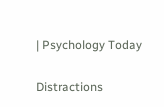| Psychology Today

Distractions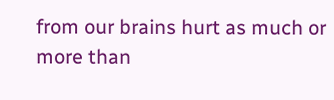from our brains hurt as much or more than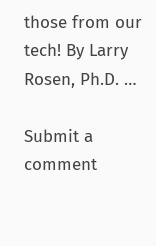those from our tech! By Larry Rosen, Ph.D. …

Submit a comment